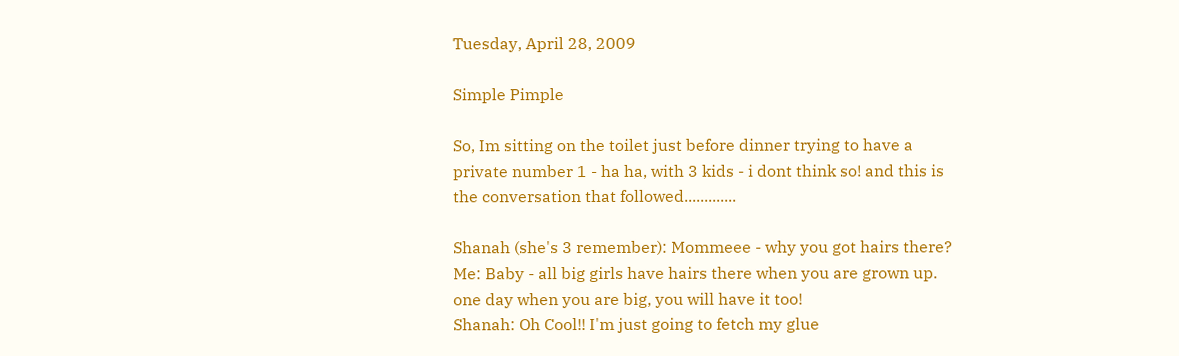Tuesday, April 28, 2009

Simple Pimple

So, Im sitting on the toilet just before dinner trying to have a private number 1 - ha ha, with 3 kids - i dont think so! and this is the conversation that followed.............

Shanah (she's 3 remember): Mommeee - why you got hairs there?
Me: Baby - all big girls have hairs there when you are grown up. one day when you are big, you will have it too!
Shanah: Oh Cool!! I'm just going to fetch my glue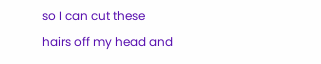so I can cut these hairs off my head and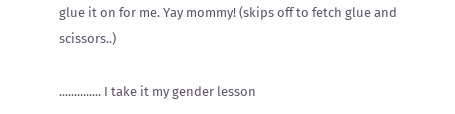glue it on for me. Yay mommy! (skips off to fetch glue and scissors..)

.............. I take it my gender lesson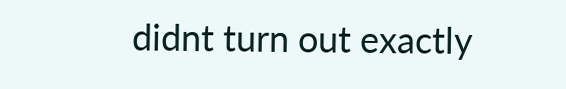didnt turn out exactly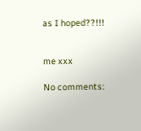as I hoped??!!!


me xxx

No comments: